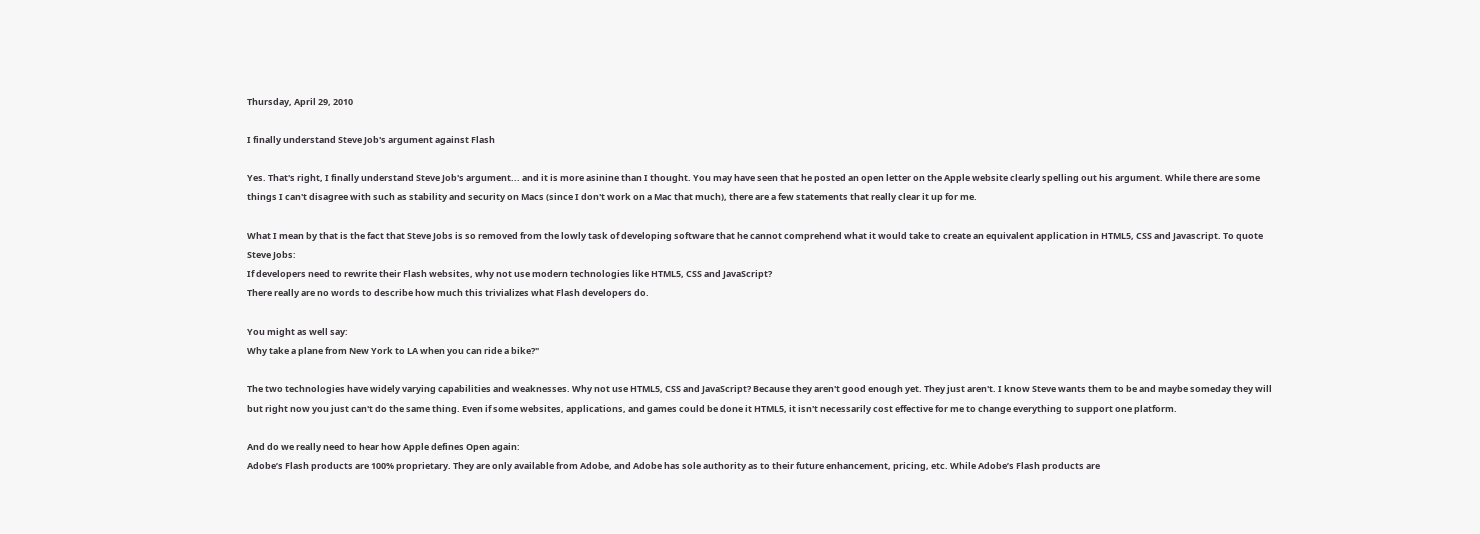Thursday, April 29, 2010

I finally understand Steve Job's argument against Flash

Yes. That's right, I finally understand Steve Job's argument... and it is more asinine than I thought. You may have seen that he posted an open letter on the Apple website clearly spelling out his argument. While there are some things I can't disagree with such as stability and security on Macs (since I don't work on a Mac that much), there are a few statements that really clear it up for me.

What I mean by that is the fact that Steve Jobs is so removed from the lowly task of developing software that he cannot comprehend what it would take to create an equivalent application in HTML5, CSS and Javascript. To quote Steve Jobs:
If developers need to rewrite their Flash websites, why not use modern technologies like HTML5, CSS and JavaScript?
There really are no words to describe how much this trivializes what Flash developers do.

You might as well say:
Why take a plane from New York to LA when you can ride a bike?"

The two technologies have widely varying capabilities and weaknesses. Why not use HTML5, CSS and JavaScript? Because they aren't good enough yet. They just aren't. I know Steve wants them to be and maybe someday they will but right now you just can't do the same thing. Even if some websites, applications, and games could be done it HTML5, it isn't necessarily cost effective for me to change everything to support one platform.

And do we really need to hear how Apple defines Open again:
Adobe’s Flash products are 100% proprietary. They are only available from Adobe, and Adobe has sole authority as to their future enhancement, pricing, etc. While Adobe’s Flash products are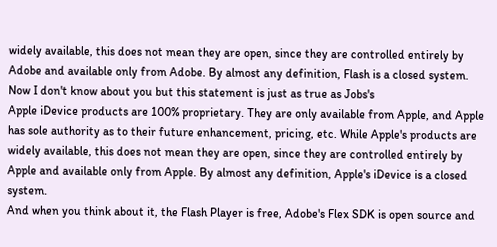widely available, this does not mean they are open, since they are controlled entirely by Adobe and available only from Adobe. By almost any definition, Flash is a closed system.
Now I don't know about you but this statement is just as true as Jobs's
Apple iDevice products are 100% proprietary. They are only available from Apple, and Apple has sole authority as to their future enhancement, pricing, etc. While Apple's products are widely available, this does not mean they are open, since they are controlled entirely by Apple and available only from Apple. By almost any definition, Apple's iDevice is a closed system.
And when you think about it, the Flash Player is free, Adobe's Flex SDK is open source and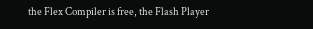the Flex Compiler is free, the Flash Player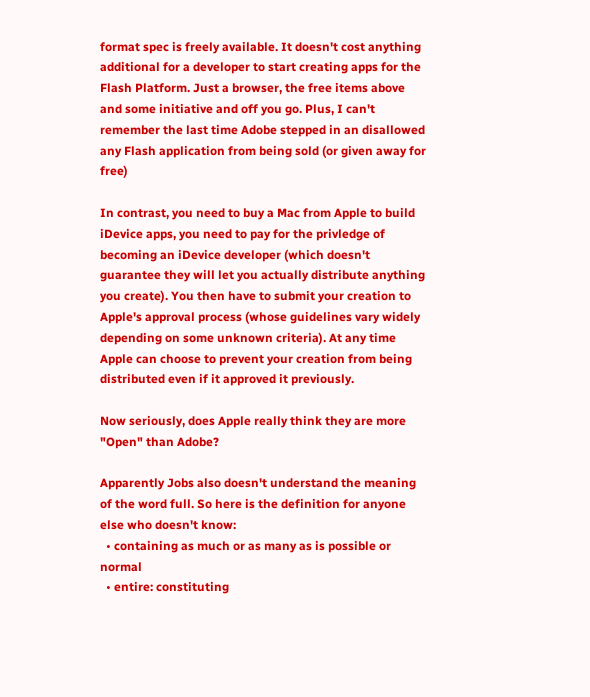format spec is freely available. It doesn't cost anything additional for a developer to start creating apps for the Flash Platform. Just a browser, the free items above and some initiative and off you go. Plus, I can't remember the last time Adobe stepped in an disallowed any Flash application from being sold (or given away for free)

In contrast, you need to buy a Mac from Apple to build iDevice apps, you need to pay for the privledge of becoming an iDevice developer (which doesn't guarantee they will let you actually distribute anything you create). You then have to submit your creation to Apple's approval process (whose guidelines vary widely depending on some unknown criteria). At any time Apple can choose to prevent your creation from being distributed even if it approved it previously.

Now seriously, does Apple really think they are more "Open" than Adobe?

Apparently Jobs also doesn't understand the meaning of the word full. So here is the definition for anyone else who doesn't know:
  • containing as much or as many as is possible or normal
  • entire: constituting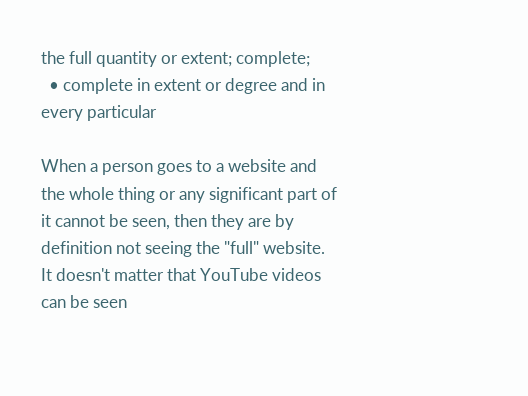the full quantity or extent; complete;
  • complete in extent or degree and in every particular

When a person goes to a website and the whole thing or any significant part of it cannot be seen, then they are by definition not seeing the "full" website. It doesn't matter that YouTube videos can be seen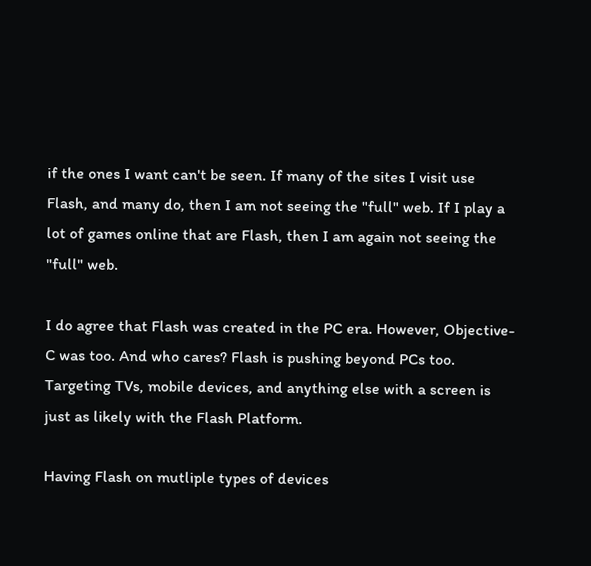if the ones I want can't be seen. If many of the sites I visit use Flash, and many do, then I am not seeing the "full" web. If I play a lot of games online that are Flash, then I am again not seeing the "full" web.

I do agree that Flash was created in the PC era. However, Objective-C was too. And who cares? Flash is pushing beyond PCs too. Targeting TVs, mobile devices, and anything else with a screen is just as likely with the Flash Platform.

Having Flash on mutliple types of devices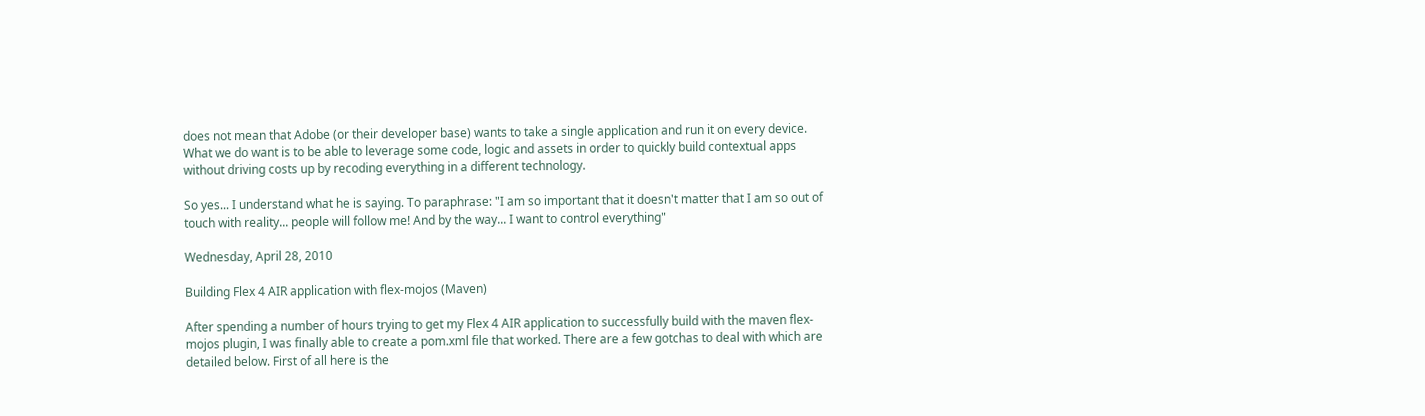does not mean that Adobe (or their developer base) wants to take a single application and run it on every device. What we do want is to be able to leverage some code, logic and assets in order to quickly build contextual apps without driving costs up by recoding everything in a different technology.

So yes... I understand what he is saying. To paraphrase: "I am so important that it doesn't matter that I am so out of touch with reality... people will follow me! And by the way... I want to control everything"

Wednesday, April 28, 2010

Building Flex 4 AIR application with flex-mojos (Maven)

After spending a number of hours trying to get my Flex 4 AIR application to successfully build with the maven flex-mojos plugin, I was finally able to create a pom.xml file that worked. There are a few gotchas to deal with which are detailed below. First of all here is the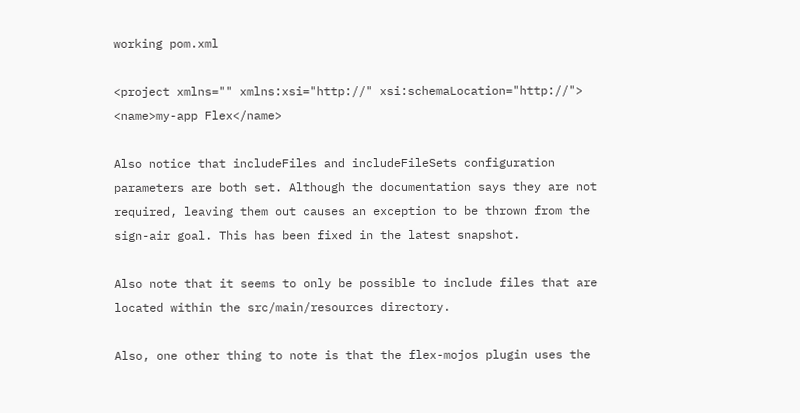working pom.xml

<project xmlns="" xmlns:xsi="http://" xsi:schemaLocation="http://">
<name>my-app Flex</name>

Also notice that includeFiles and includeFileSets configuration parameters are both set. Although the documentation says they are not required, leaving them out causes an exception to be thrown from the sign-air goal. This has been fixed in the latest snapshot.

Also note that it seems to only be possible to include files that are located within the src/main/resources directory.

Also, one other thing to note is that the flex-mojos plugin uses the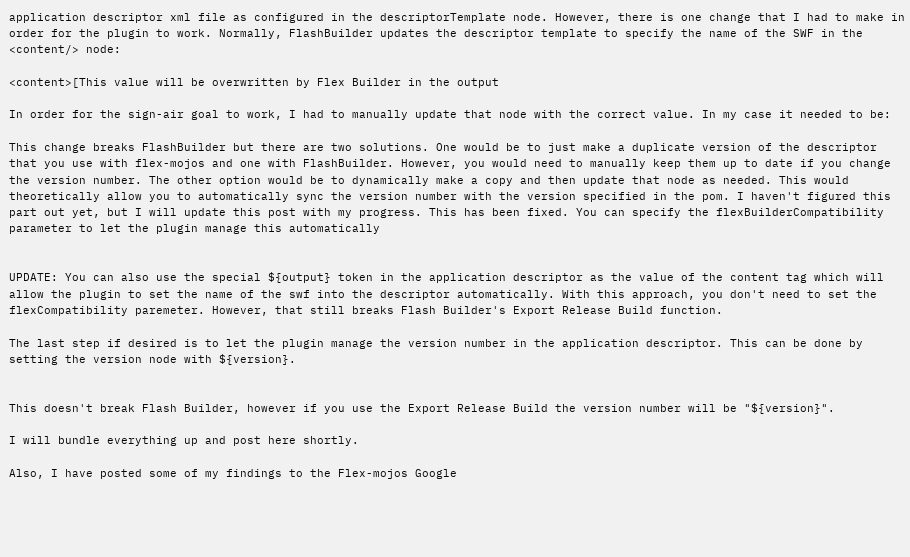application descriptor xml file as configured in the descriptorTemplate node. However, there is one change that I had to make in order for the plugin to work. Normally, FlashBuilder updates the descriptor template to specify the name of the SWF in the <content/> node:

<content>[This value will be overwritten by Flex Builder in the output

In order for the sign-air goal to work, I had to manually update that node with the correct value. In my case it needed to be:

This change breaks FlashBuilder but there are two solutions. One would be to just make a duplicate version of the descriptor that you use with flex-mojos and one with FlashBuilder. However, you would need to manually keep them up to date if you change the version number. The other option would be to dynamically make a copy and then update that node as needed. This would theoretically allow you to automatically sync the version number with the version specified in the pom. I haven't figured this part out yet, but I will update this post with my progress. This has been fixed. You can specify the flexBuilderCompatibility parameter to let the plugin manage this automatically


UPDATE: You can also use the special ${output} token in the application descriptor as the value of the content tag which will allow the plugin to set the name of the swf into the descriptor automatically. With this approach, you don't need to set the flexCompatibility paremeter. However, that still breaks Flash Builder's Export Release Build function.

The last step if desired is to let the plugin manage the version number in the application descriptor. This can be done by setting the version node with ${version}.


This doesn't break Flash Builder, however if you use the Export Release Build the version number will be "${version}".

I will bundle everything up and post here shortly.

Also, I have posted some of my findings to the Flex-mojos Google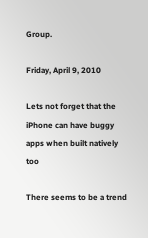Group.

Friday, April 9, 2010

Lets not forget that the iPhone can have buggy apps when built natively too

There seems to be a trend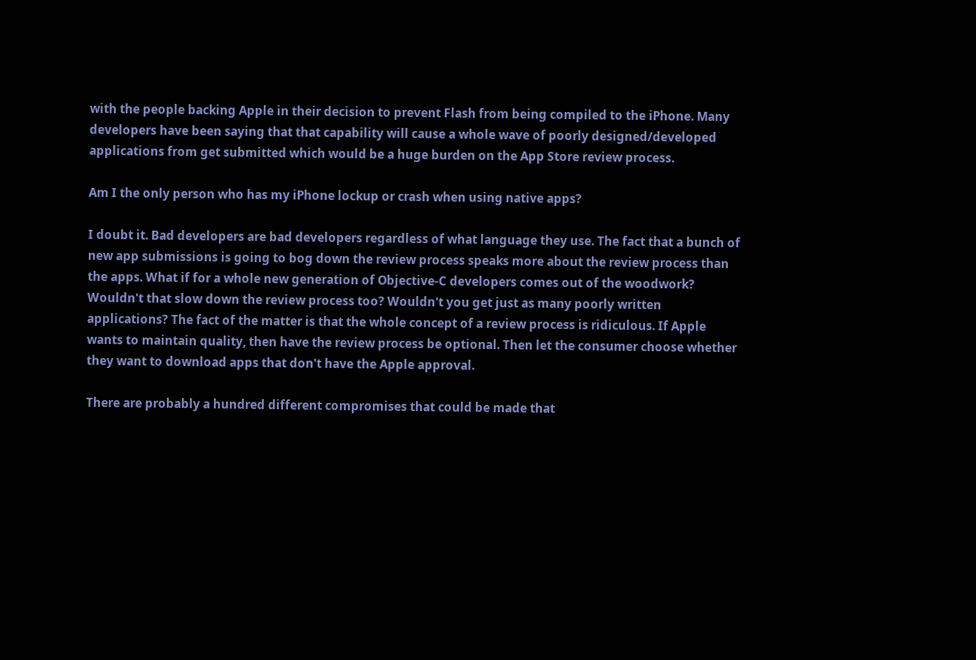with the people backing Apple in their decision to prevent Flash from being compiled to the iPhone. Many developers have been saying that that capability will cause a whole wave of poorly designed/developed applications from get submitted which would be a huge burden on the App Store review process.

Am I the only person who has my iPhone lockup or crash when using native apps?

I doubt it. Bad developers are bad developers regardless of what language they use. The fact that a bunch of new app submissions is going to bog down the review process speaks more about the review process than the apps. What if for a whole new generation of Objective-C developers comes out of the woodwork? Wouldn't that slow down the review process too? Wouldn't you get just as many poorly written applications? The fact of the matter is that the whole concept of a review process is ridiculous. If Apple wants to maintain quality, then have the review process be optional. Then let the consumer choose whether they want to download apps that don't have the Apple approval.

There are probably a hundred different compromises that could be made that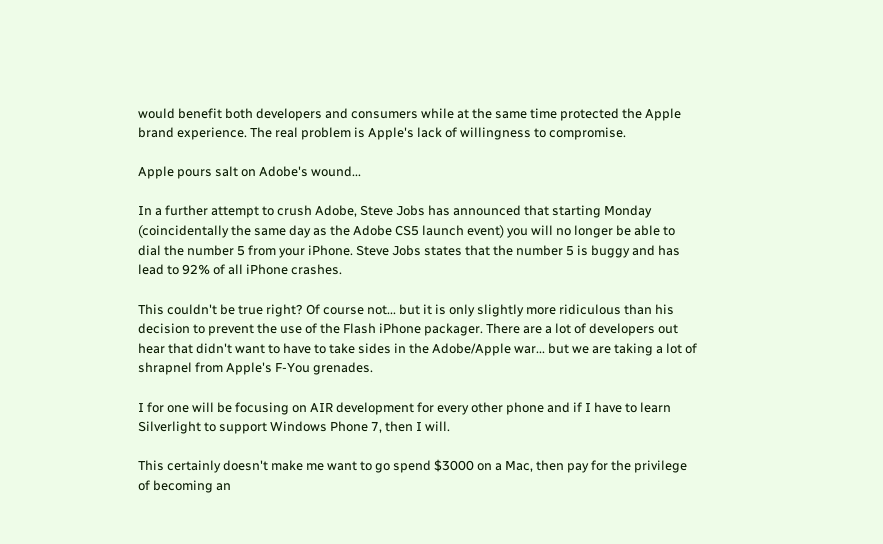would benefit both developers and consumers while at the same time protected the Apple brand experience. The real problem is Apple's lack of willingness to compromise.

Apple pours salt on Adobe's wound...

In a further attempt to crush Adobe, Steve Jobs has announced that starting Monday (coincidentally the same day as the Adobe CS5 launch event) you will no longer be able to dial the number 5 from your iPhone. Steve Jobs states that the number 5 is buggy and has lead to 92% of all iPhone crashes.

This couldn't be true right? Of course not... but it is only slightly more ridiculous than his decision to prevent the use of the Flash iPhone packager. There are a lot of developers out hear that didn't want to have to take sides in the Adobe/Apple war... but we are taking a lot of shrapnel from Apple's F-You grenades.

I for one will be focusing on AIR development for every other phone and if I have to learn Silverlight to support Windows Phone 7, then I will.

This certainly doesn't make me want to go spend $3000 on a Mac, then pay for the privilege of becoming an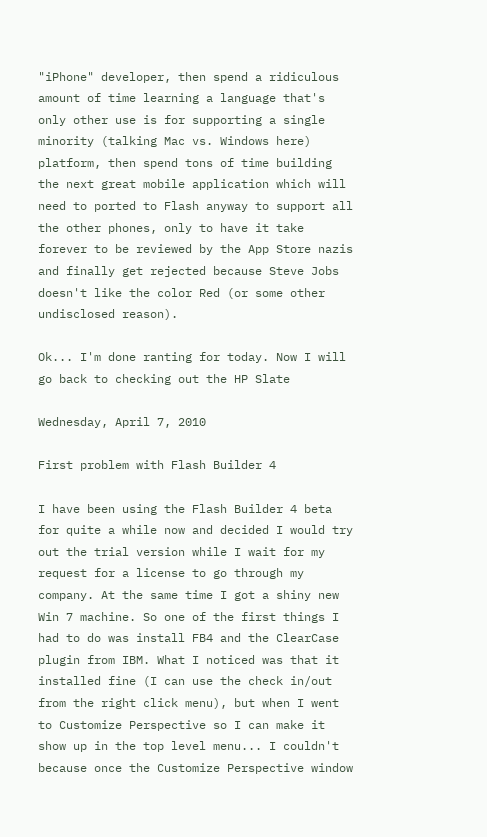"iPhone" developer, then spend a ridiculous amount of time learning a language that's only other use is for supporting a single minority (talking Mac vs. Windows here) platform, then spend tons of time building the next great mobile application which will need to ported to Flash anyway to support all the other phones, only to have it take forever to be reviewed by the App Store nazis and finally get rejected because Steve Jobs doesn't like the color Red (or some other undisclosed reason).

Ok... I'm done ranting for today. Now I will go back to checking out the HP Slate

Wednesday, April 7, 2010

First problem with Flash Builder 4

I have been using the Flash Builder 4 beta for quite a while now and decided I would try out the trial version while I wait for my request for a license to go through my company. At the same time I got a shiny new Win 7 machine. So one of the first things I had to do was install FB4 and the ClearCase plugin from IBM. What I noticed was that it installed fine (I can use the check in/out from the right click menu), but when I went to Customize Perspective so I can make it show up in the top level menu... I couldn't because once the Customize Perspective window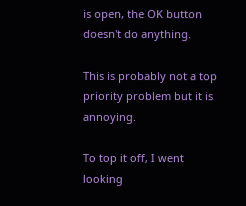is open, the OK button doesn't do anything.

This is probably not a top priority problem but it is annoying.

To top it off, I went looking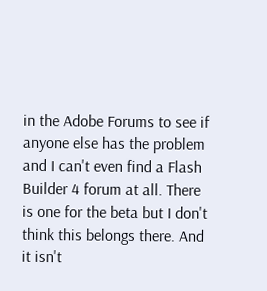in the Adobe Forums to see if anyone else has the problem and I can't even find a Flash Builder 4 forum at all. There is one for the beta but I don't think this belongs there. And it isn't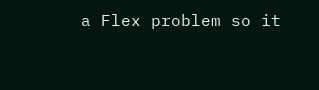a Flex problem so it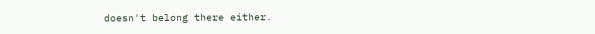doesn't belong there either.